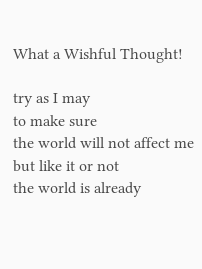What a Wishful Thought!

try as I may
to make sure
the world will not affect me
but like it or not
the world is already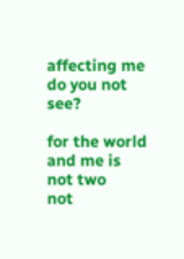affecting me
do you not see?

for the world and me is not two
not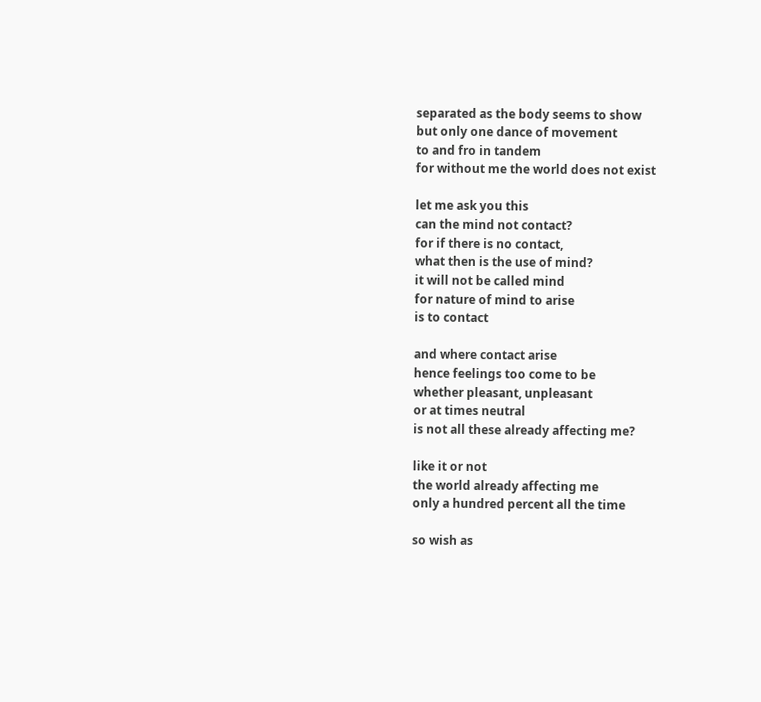separated as the body seems to show
but only one dance of movement
to and fro in tandem
for without me the world does not exist

let me ask you this
can the mind not contact?
for if there is no contact,
what then is the use of mind?
it will not be called mind
for nature of mind to arise
is to contact

and where contact arise
hence feelings too come to be
whether pleasant, unpleasant
or at times neutral
is not all these already affecting me?

like it or not
the world already affecting me
only a hundred percent all the time

so wish as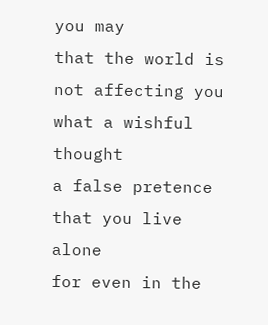you may
that the world is not affecting you
what a wishful thought
a false pretence
that you live alone
for even in the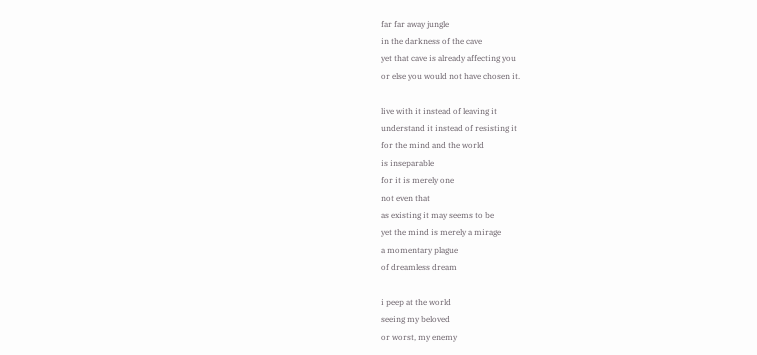far far away jungle
in the darkness of the cave
yet that cave is already affecting you
or else you would not have chosen it.

live with it instead of leaving it
understand it instead of resisting it
for the mind and the world
is inseparable
for it is merely one
not even that
as existing it may seems to be
yet the mind is merely a mirage
a momentary plague
of dreamless dream

i peep at the world
seeing my beloved
or worst, my enemy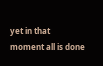yet in that moment all is done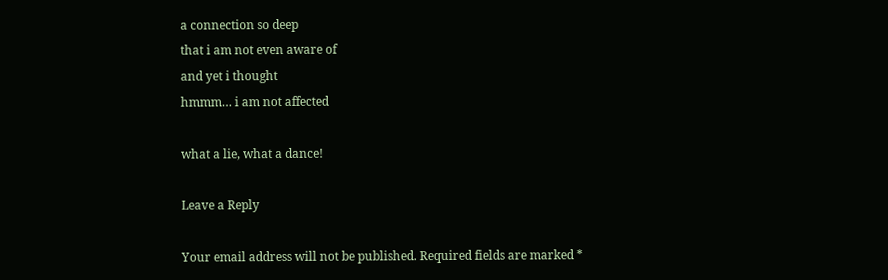a connection so deep
that i am not even aware of
and yet i thought
hmmm… i am not affected

what a lie, what a dance!

Leave a Reply

Your email address will not be published. Required fields are marked *